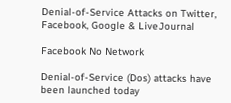Denial-of-Service Attacks on Twitter, Facebook, Google & LiveJournal

Facebook No Network

Denial-of-Service (Dos) attacks have been launched today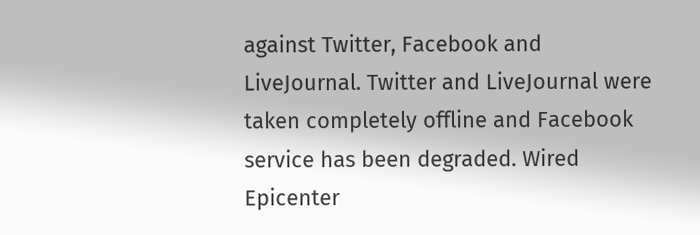against Twitter, Facebook and LiveJournal. Twitter and LiveJournal were taken completely offline and Facebook service has been degraded. Wired Epicenter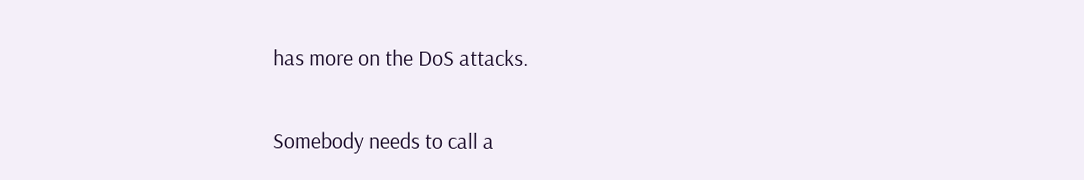has more on the DoS attacks.

Somebody needs to call a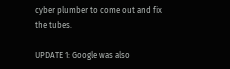cyber plumber to come out and fix the tubes.

UPDATE 1: Google was also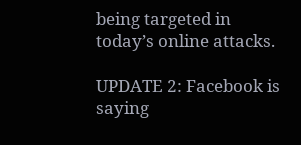being targeted in today’s online attacks.

UPDATE 2: Facebook is saying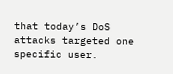that today’s DoS attacks targeted one specific user.